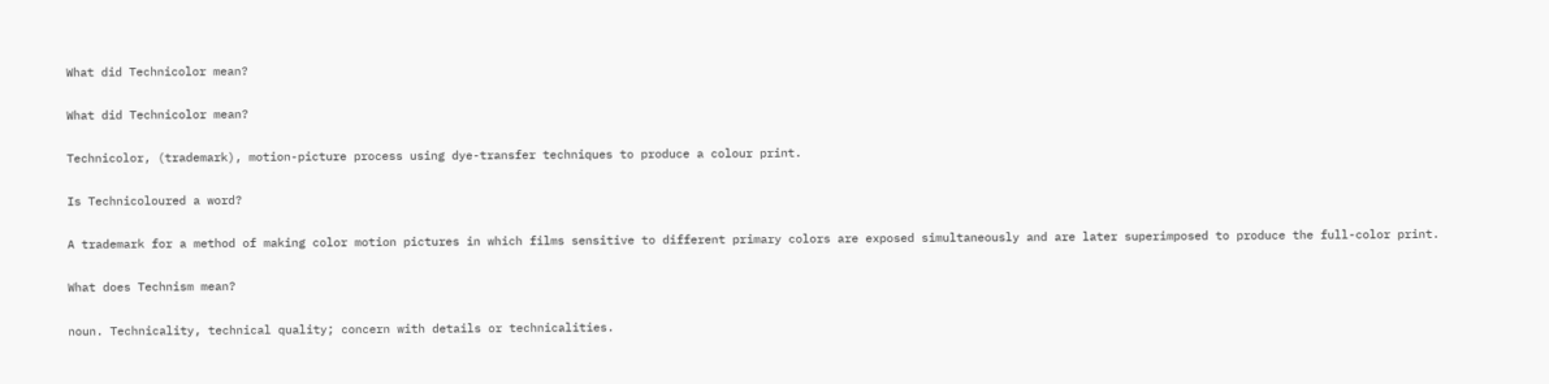What did Technicolor mean?

What did Technicolor mean?

Technicolor, (trademark), motion-picture process using dye-transfer techniques to produce a colour print.

Is Technicoloured a word?

A trademark for a method of making color motion pictures in which films sensitive to different primary colors are exposed simultaneously and are later superimposed to produce the full-color print.

What does Technism mean?

noun. Technicality, technical quality; concern with details or technicalities.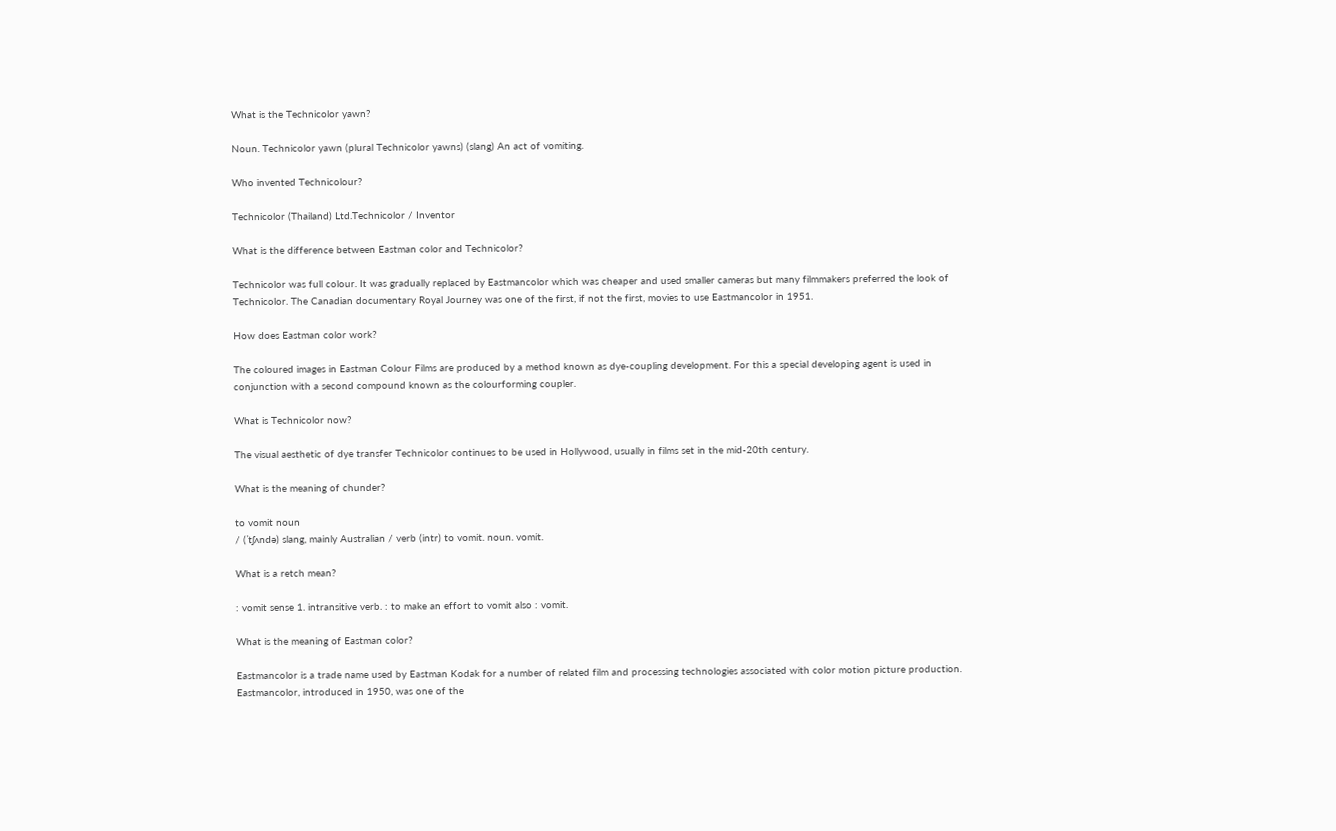What is the Technicolor yawn?

Noun. Technicolor yawn (plural Technicolor yawns) (slang) An act of vomiting.

Who invented Technicolour?

Technicolor (Thailand) Ltd.Technicolor / Inventor

What is the difference between Eastman color and Technicolor?

Technicolor was full colour. It was gradually replaced by Eastmancolor which was cheaper and used smaller cameras but many filmmakers preferred the look of Technicolor. The Canadian documentary Royal Journey was one of the first, if not the first, movies to use Eastmancolor in 1951.

How does Eastman color work?

The coloured images in Eastman Colour Films are produced by a method known as dye-coupling development. For this a special developing agent is used in conjunction with a second compound known as the colourforming coupler.

What is Technicolor now?

The visual aesthetic of dye transfer Technicolor continues to be used in Hollywood, usually in films set in the mid-20th century.

What is the meaning of chunder?

to vomit noun
/ (ˈtʃʌndə) slang, mainly Australian / verb (intr) to vomit. noun. vomit.

What is a retch mean?

: vomit sense 1. intransitive verb. : to make an effort to vomit also : vomit.

What is the meaning of Eastman color?

Eastmancolor is a trade name used by Eastman Kodak for a number of related film and processing technologies associated with color motion picture production. Eastmancolor, introduced in 1950, was one of the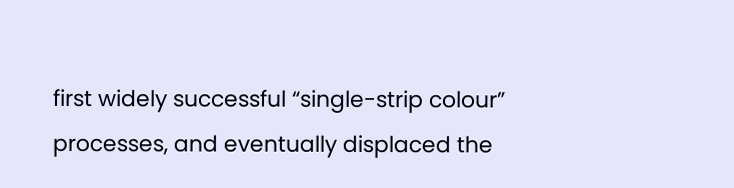first widely successful “single-strip colour” processes, and eventually displaced the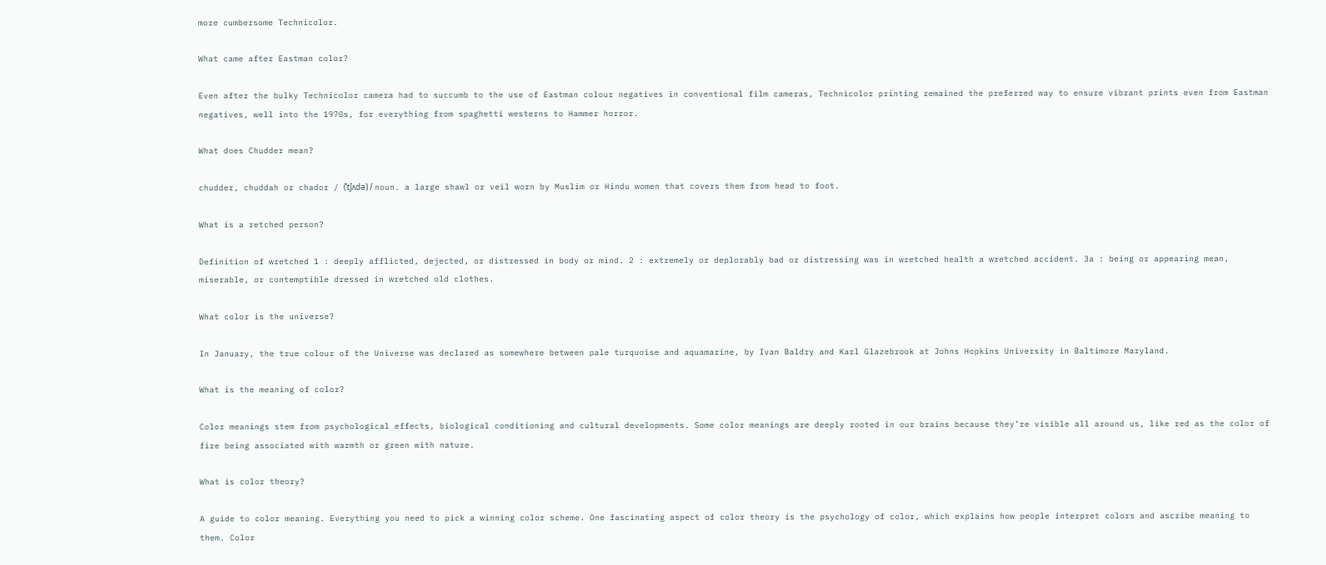more cumbersome Technicolor.

What came after Eastman color?

Even after the bulky Technicolor camera had to succumb to the use of Eastman colour negatives in conventional film cameras, Technicolor printing remained the preferred way to ensure vibrant prints even from Eastman negatives, well into the 1970s, for everything from spaghetti westerns to Hammer horror.

What does Chudder mean?

chudder, chuddah or chador / (ˈtʃʌdə) / noun. a large shawl or veil worn by Muslim or Hindu women that covers them from head to foot.

What is a retched person?

Definition of wretched 1 : deeply afflicted, dejected, or distressed in body or mind. 2 : extremely or deplorably bad or distressing was in wretched health a wretched accident. 3a : being or appearing mean, miserable, or contemptible dressed in wretched old clothes.

What color is the universe?

In January, the true colour of the Universe was declared as somewhere between pale turquoise and aquamarine, by Ivan Baldry and Karl Glazebrook at Johns Hopkins University in Baltimore Maryland.

What is the meaning of color?

Color meanings stem from psychological effects, biological conditioning and cultural developments. Some color meanings are deeply rooted in our brains because they’re visible all around us, like red as the color of fire being associated with warmth or green with nature.

What is color theory?

A guide to color meaning. Everything you need to pick a winning color scheme. One fascinating aspect of color theory is the psychology of color, which explains how people interpret colors and ascribe meaning to them. Color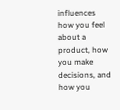influences how you feel about a product, how you make decisions, and how you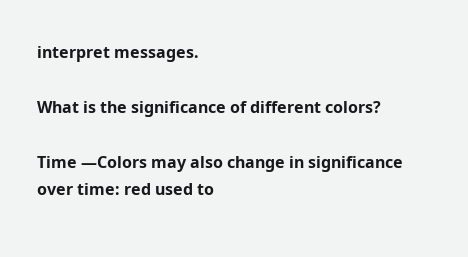interpret messages.

What is the significance of different colors?

Time —Colors may also change in significance over time: red used to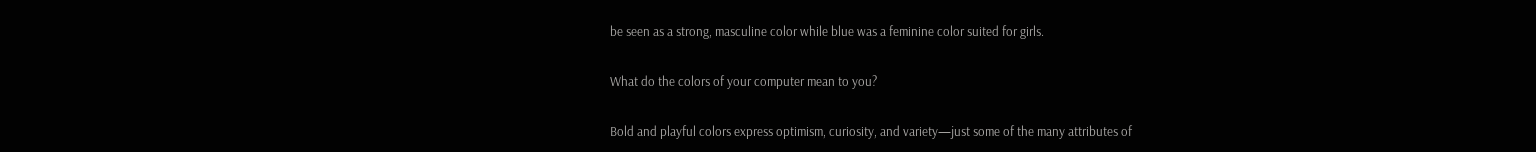be seen as a strong, masculine color while blue was a feminine color suited for girls.

What do the colors of your computer mean to you?

Bold and playful colors express optimism, curiosity, and variety—just some of the many attributes of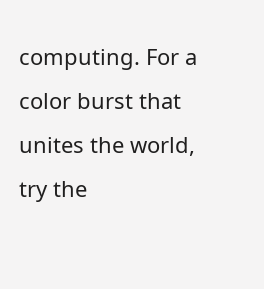computing. For a color burst that unites the world, try the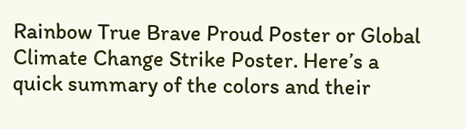Rainbow True Brave Proud Poster or Global Climate Change Strike Poster. Here’s a quick summary of the colors and their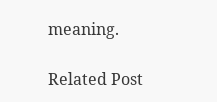meaning.

Related Post